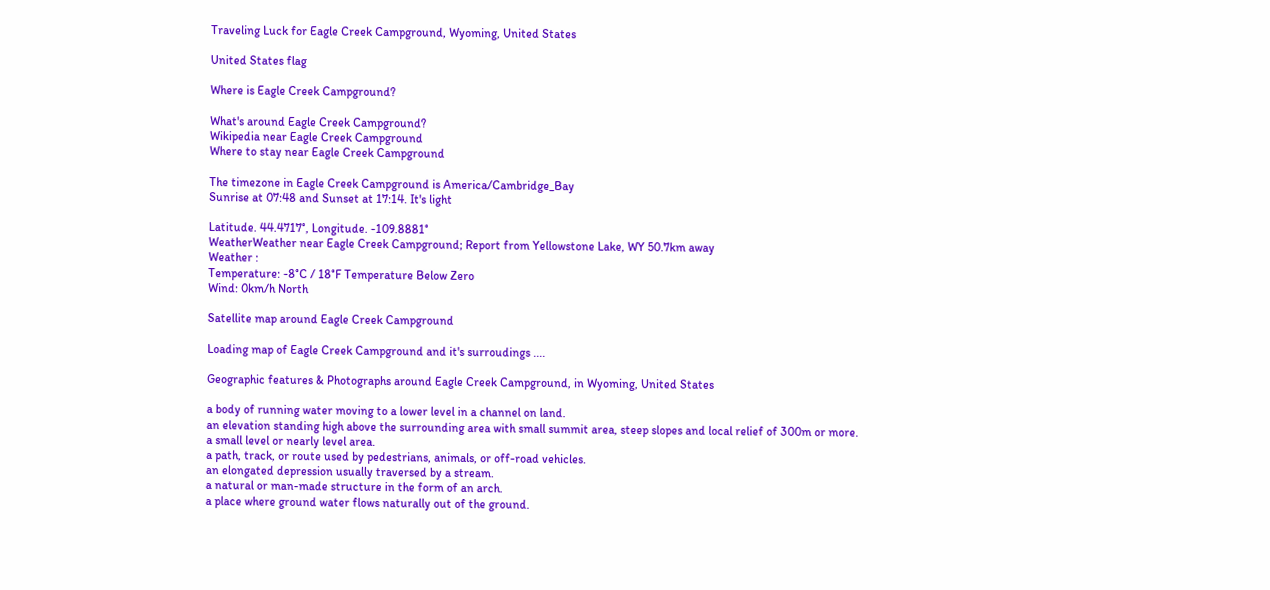Traveling Luck for Eagle Creek Campground, Wyoming, United States

United States flag

Where is Eagle Creek Campground?

What's around Eagle Creek Campground?
Wikipedia near Eagle Creek Campground
Where to stay near Eagle Creek Campground

The timezone in Eagle Creek Campground is America/Cambridge_Bay
Sunrise at 07:48 and Sunset at 17:14. It's light

Latitude. 44.4717°, Longitude. -109.8881°
WeatherWeather near Eagle Creek Campground; Report from Yellowstone Lake, WY 50.7km away
Weather :
Temperature: -8°C / 18°F Temperature Below Zero
Wind: 0km/h North

Satellite map around Eagle Creek Campground

Loading map of Eagle Creek Campground and it's surroudings ....

Geographic features & Photographs around Eagle Creek Campground, in Wyoming, United States

a body of running water moving to a lower level in a channel on land.
an elevation standing high above the surrounding area with small summit area, steep slopes and local relief of 300m or more.
a small level or nearly level area.
a path, track, or route used by pedestrians, animals, or off-road vehicles.
an elongated depression usually traversed by a stream.
a natural or man-made structure in the form of an arch.
a place where ground water flows naturally out of the ground.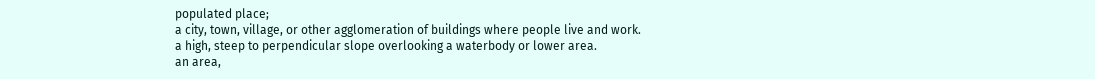populated place;
a city, town, village, or other agglomeration of buildings where people live and work.
a high, steep to perpendicular slope overlooking a waterbody or lower area.
an area,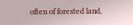often of forested land,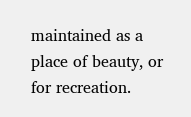maintained as a place of beauty, or for recreation.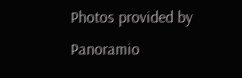Photos provided by Panoramio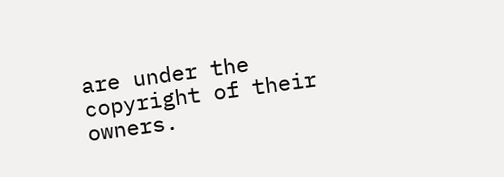are under the copyright of their owners.